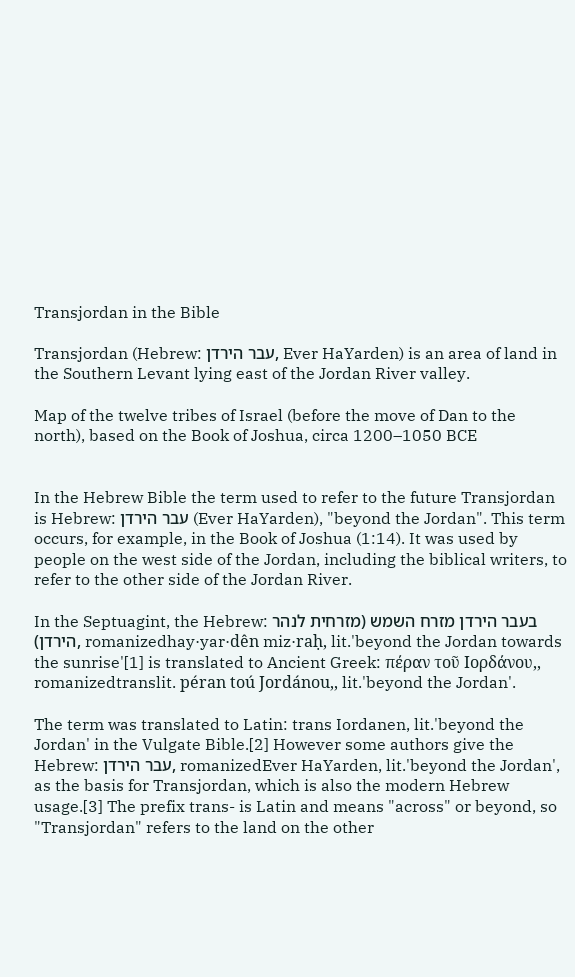Transjordan in the Bible

Transjordan (Hebrew: עבר הירדן, Ever HaYarden) is an area of land in the Southern Levant lying east of the Jordan River valley.

Map of the twelve tribes of Israel (before the move of Dan to the north), based on the Book of Joshua, circa 1200–1050 BCE


In the Hebrew Bible the term used to refer to the future Transjordan is Hebrew: עבר הירדן (Ever HaYarden), "beyond the Jordan". This term occurs, for example, in the Book of Joshua (1:14). It was used by people on the west side of the Jordan, including the biblical writers, to refer to the other side of the Jordan River.

In the Septuagint, the Hebrew: בעבר הירדן מזרח השמש (מזרחית לנהר הירדן), romanizedhay·yar·dên miz·raḥ, lit.'beyond the Jordan towards the sunrise'[1] is translated to Ancient Greek: πέραν τοῦ Ιορδάνου,, romanizedtranslit. péran toú Jordánou,, lit.'beyond the Jordan'.

The term was translated to Latin: trans Iordanen, lit.'beyond the Jordan' in the Vulgate Bible.[2] However some authors give the Hebrew: עבר הירדן, romanizedEver HaYarden, lit.'beyond the Jordan', as the basis for Transjordan, which is also the modern Hebrew usage.[3] The prefix trans- is Latin and means "across" or beyond, so "Transjordan" refers to the land on the other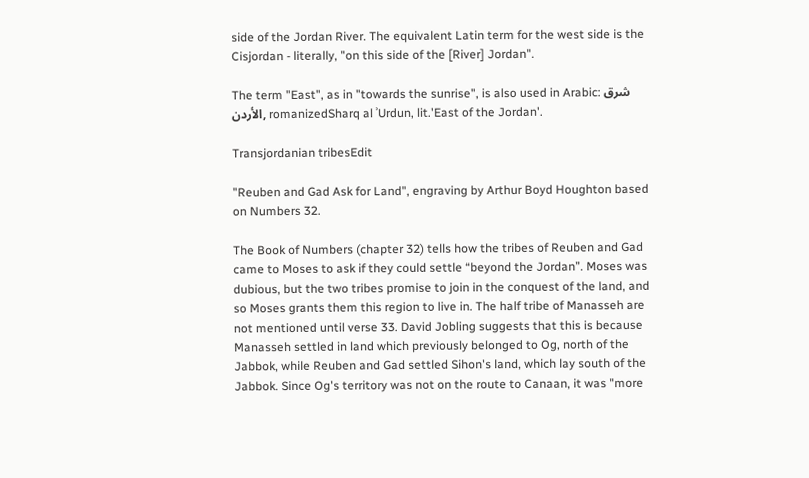side of the Jordan River. The equivalent Latin term for the west side is the Cisjordan - literally, "on this side of the [River] Jordan".

The term "East", as in "towards the sunrise", is also used in Arabic: شرق الأردن, romanizedSharq al ʾUrdun, lit.'East of the Jordan'.

Transjordanian tribesEdit

"Reuben and Gad Ask for Land", engraving by Arthur Boyd Houghton based on Numbers 32.

The Book of Numbers (chapter 32) tells how the tribes of Reuben and Gad came to Moses to ask if they could settle “beyond the Jordan”. Moses was dubious, but the two tribes promise to join in the conquest of the land, and so Moses grants them this region to live in. The half tribe of Manasseh are not mentioned until verse 33. David Jobling suggests that this is because Manasseh settled in land which previously belonged to Og, north of the Jabbok, while Reuben and Gad settled Sihon's land, which lay south of the Jabbok. Since Og's territory was not on the route to Canaan, it was "more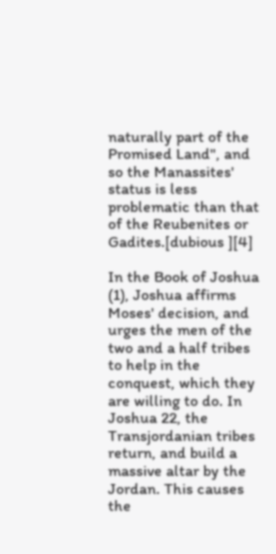naturally part of the Promised Land", and so the Manassites' status is less problematic than that of the Reubenites or Gadites.[dubious ][4]

In the Book of Joshua (1), Joshua affirms Moses' decision, and urges the men of the two and a half tribes to help in the conquest, which they are willing to do. In Joshua 22, the Transjordanian tribes return, and build a massive altar by the Jordan. This causes the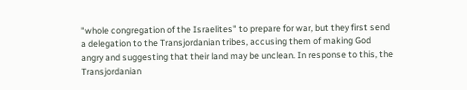"whole congregation of the Israelites" to prepare for war, but they first send a delegation to the Transjordanian tribes, accusing them of making God angry and suggesting that their land may be unclean. In response to this, the Transjordanian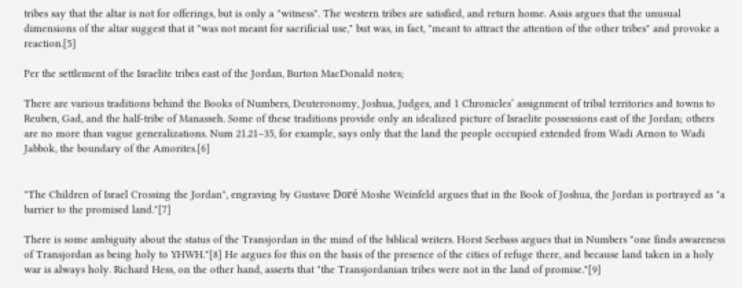tribes say that the altar is not for offerings, but is only a "witness". The western tribes are satisfied, and return home. Assis argues that the unusual dimensions of the altar suggest that it "was not meant for sacrificial use," but was, in fact, "meant to attract the attention of the other tribes" and provoke a reaction.[5]

Per the settlement of the Israelite tribes east of the Jordan, Burton MacDonald notes;

There are various traditions behind the Books of Numbers, Deuteronomy, Joshua, Judges, and 1 Chronicles’ assignment of tribal territories and towns to Reuben, Gad, and the half-tribe of Manasseh. Some of these traditions provide only an idealized picture of Israelite possessions east of the Jordan; others are no more than vague generalizations. Num 21.21–35, for example, says only that the land the people occupied extended from Wadi Arnon to Wadi Jabbok, the boundary of the Amorites.[6]


"The Children of Israel Crossing the Jordan", engraving by Gustave Doré Moshe Weinfeld argues that in the Book of Joshua, the Jordan is portrayed as "a barrier to the promised land."[7]

There is some ambiguity about the status of the Transjordan in the mind of the biblical writers. Horst Seebass argues that in Numbers "one finds awareness of Transjordan as being holy to YHWH."[8] He argues for this on the basis of the presence of the cities of refuge there, and because land taken in a holy war is always holy. Richard Hess, on the other hand, asserts that "the Transjordanian tribes were not in the land of promise."[9]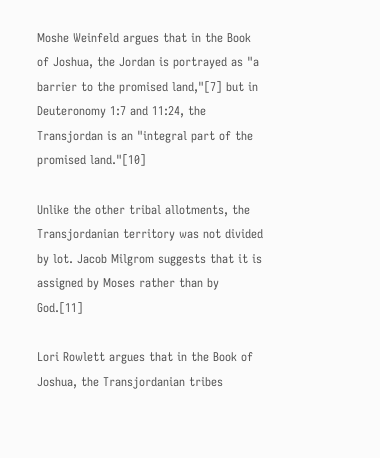Moshe Weinfeld argues that in the Book of Joshua, the Jordan is portrayed as "a barrier to the promised land,"[7] but in Deuteronomy 1:7 and 11:24, the Transjordan is an "integral part of the promised land."[10]

Unlike the other tribal allotments, the Transjordanian territory was not divided by lot. Jacob Milgrom suggests that it is assigned by Moses rather than by God.[11]

Lori Rowlett argues that in the Book of Joshua, the Transjordanian tribes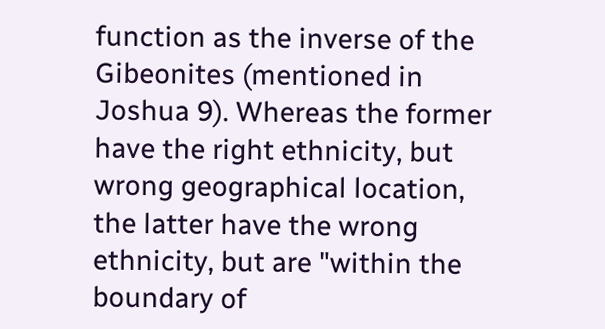function as the inverse of the Gibeonites (mentioned in Joshua 9). Whereas the former have the right ethnicity, but wrong geographical location, the latter have the wrong ethnicity, but are "within the boundary of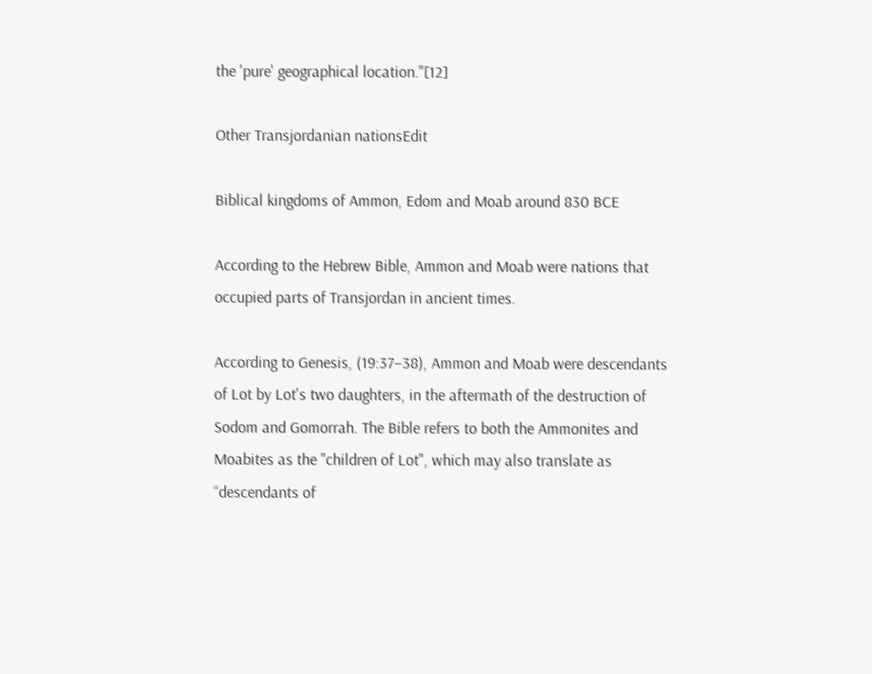the 'pure' geographical location."[12]

Other Transjordanian nationsEdit

Biblical kingdoms of Ammon, Edom and Moab around 830 BCE

According to the Hebrew Bible, Ammon and Moab were nations that occupied parts of Transjordan in ancient times.

According to Genesis, (19:37–38), Ammon and Moab were descendants of Lot by Lot's two daughters, in the aftermath of the destruction of Sodom and Gomorrah. The Bible refers to both the Ammonites and Moabites as the "children of Lot", which may also translate as “descendants of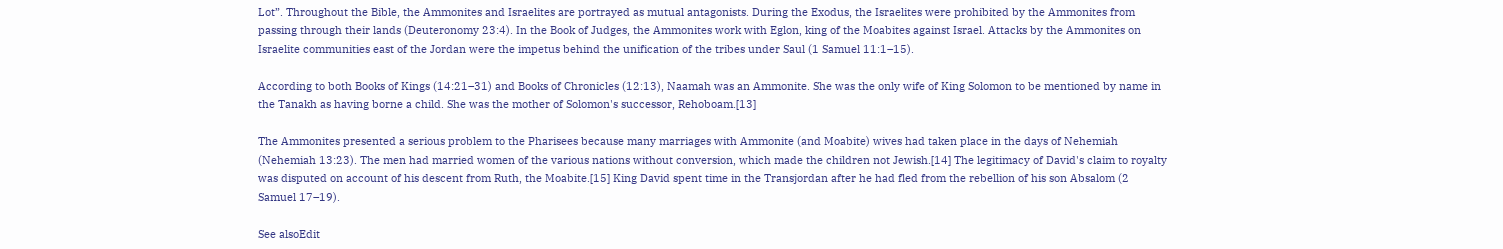Lot”. Throughout the Bible, the Ammonites and Israelites are portrayed as mutual antagonists. During the Exodus, the Israelites were prohibited by the Ammonites from passing through their lands (Deuteronomy 23:4). In the Book of Judges, the Ammonites work with Eglon, king of the Moabites against Israel. Attacks by the Ammonites on Israelite communities east of the Jordan were the impetus behind the unification of the tribes under Saul (1 Samuel 11:1–15).

According to both Books of Kings (14:21–31) and Books of Chronicles (12:13), Naamah was an Ammonite. She was the only wife of King Solomon to be mentioned by name in the Tanakh as having borne a child. She was the mother of Solomon's successor, Rehoboam.[13]

The Ammonites presented a serious problem to the Pharisees because many marriages with Ammonite (and Moabite) wives had taken place in the days of Nehemiah (Nehemiah 13:23). The men had married women of the various nations without conversion, which made the children not Jewish.[14] The legitimacy of David's claim to royalty was disputed on account of his descent from Ruth, the Moabite.[15] King David spent time in the Transjordan after he had fled from the rebellion of his son Absalom (2 Samuel 17–19).

See alsoEdit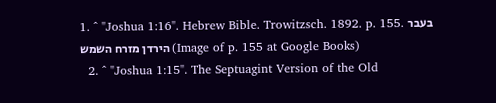1. ^ "Joshua 1:16". Hebrew Bible. Trowitzsch. 1892. p. 155. בעבר הירדן מזרח השמש (Image of p. 155 at Google Books)
  2. ^ "Joshua 1:15". The Septuagint Version of the Old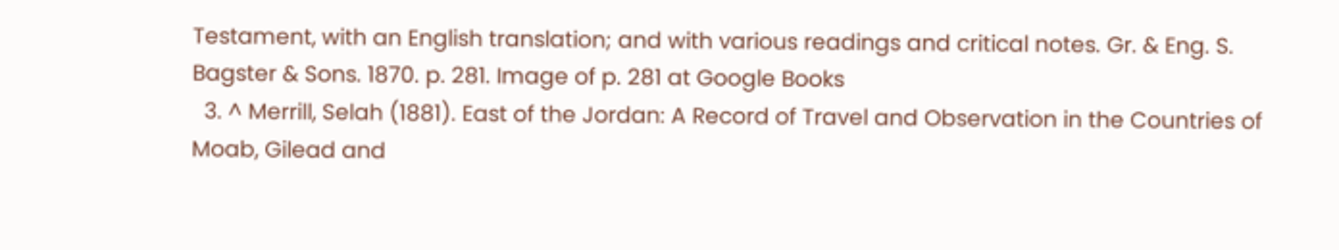Testament, with an English translation; and with various readings and critical notes. Gr. & Eng. S. Bagster & Sons. 1870. p. 281. Image of p. 281 at Google Books
  3. ^ Merrill, Selah (1881). East of the Jordan: A Record of Travel and Observation in the Countries of Moab, Gilead and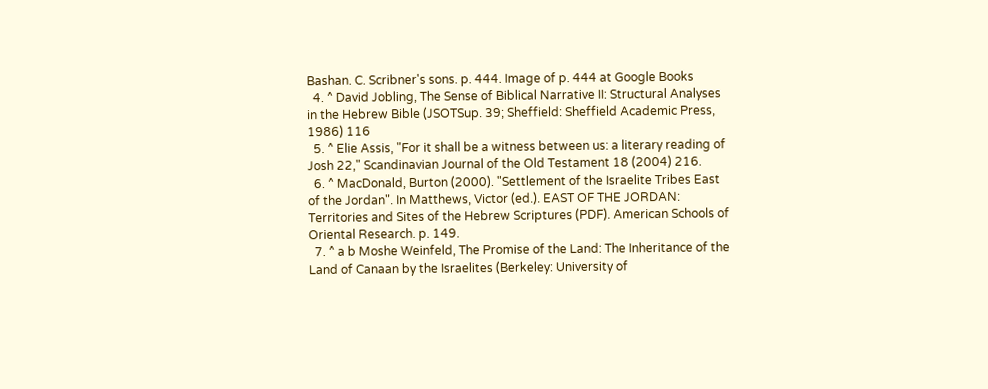Bashan. C. Scribner's sons. p. 444. Image of p. 444 at Google Books
  4. ^ David Jobling, The Sense of Biblical Narrative II: Structural Analyses in the Hebrew Bible (JSOTSup. 39; Sheffield: Sheffield Academic Press, 1986) 116
  5. ^ Elie Assis, "For it shall be a witness between us: a literary reading of Josh 22," Scandinavian Journal of the Old Testament 18 (2004) 216.
  6. ^ MacDonald, Burton (2000). "Settlement of the Israelite Tribes East of the Jordan". In Matthews, Victor (ed.). EAST OF THE JORDAN: Territories and Sites of the Hebrew Scriptures (PDF). American Schools of Oriental Research. p. 149.
  7. ^ a b Moshe Weinfeld, The Promise of the Land: The Inheritance of the Land of Canaan by the Israelites (Berkeley: University of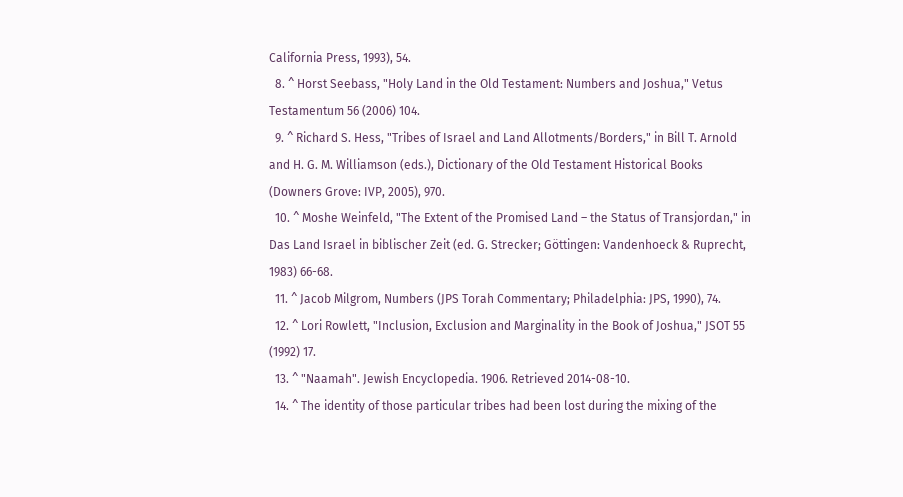California Press, 1993), 54.
  8. ^ Horst Seebass, "Holy Land in the Old Testament: Numbers and Joshua," Vetus Testamentum 56 (2006) 104.
  9. ^ Richard S. Hess, "Tribes of Israel and Land Allotments/Borders," in Bill T. Arnold and H. G. M. Williamson (eds.), Dictionary of the Old Testament Historical Books (Downers Grove: IVP, 2005), 970.
  10. ^ Moshe Weinfeld, "The Extent of the Promised Land – the Status of Transjordan," in Das Land Israel in biblischer Zeit (ed. G. Strecker; Göttingen: Vandenhoeck & Ruprecht, 1983) 66-68.
  11. ^ Jacob Milgrom, Numbers (JPS Torah Commentary; Philadelphia: JPS, 1990), 74.
  12. ^ Lori Rowlett, "Inclusion, Exclusion and Marginality in the Book of Joshua," JSOT 55 (1992) 17.
  13. ^ "Naamah". Jewish Encyclopedia. 1906. Retrieved 2014-08-10.
  14. ^ The identity of those particular tribes had been lost during the mixing of the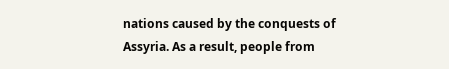nations caused by the conquests of Assyria. As a result, people from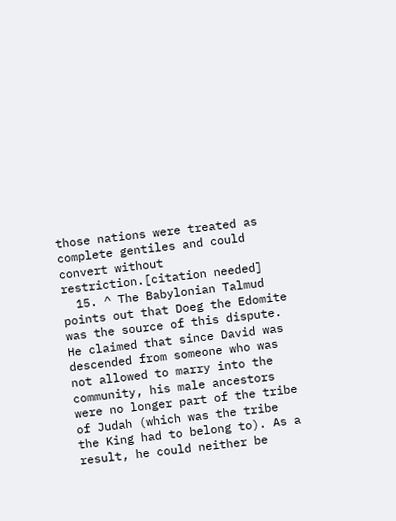those nations were treated as complete gentiles and could convert without restriction.[citation needed]
  15. ^ The Babylonian Talmud points out that Doeg the Edomite was the source of this dispute. He claimed that since David was descended from someone who was not allowed to marry into the community, his male ancestors were no longer part of the tribe of Judah (which was the tribe the King had to belong to). As a result, he could neither be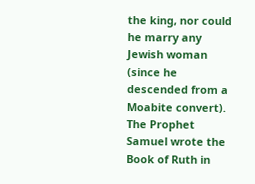the king, nor could he marry any Jewish woman (since he descended from a Moabite convert). The Prophet Samuel wrote the Book of Ruth in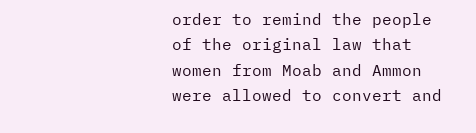order to remind the people of the original law that women from Moab and Ammon were allowed to convert and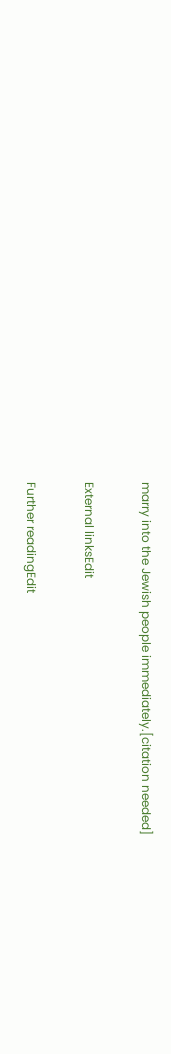marry into the Jewish people immediately.[citation needed]

External linksEdit

Further readingEdit